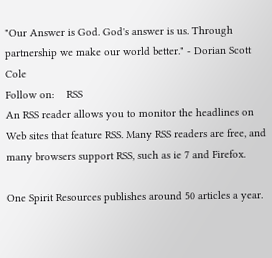"Our Answer is God. God's answer is us. Through partnership we make our world better." - Dorian Scott Cole
Follow on:    RSS
An RSS reader allows you to monitor the headlines on Web sites that feature RSS. Many RSS readers are free, and many browsers support RSS, such as ie 7 and Firefox.

One Spirit Resources publishes around 50 articles a year.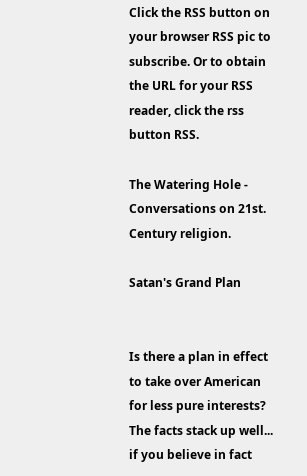Click the RSS button on your browser RSS pic to subscribe. Or to obtain the URL for your RSS reader, click the rss button RSS.

The Watering Hole - Conversations on 21st. Century religion.

Satan's Grand Plan


Is there a plan in effect to take over American for less pure interests? The facts stack up well... if you believe in fact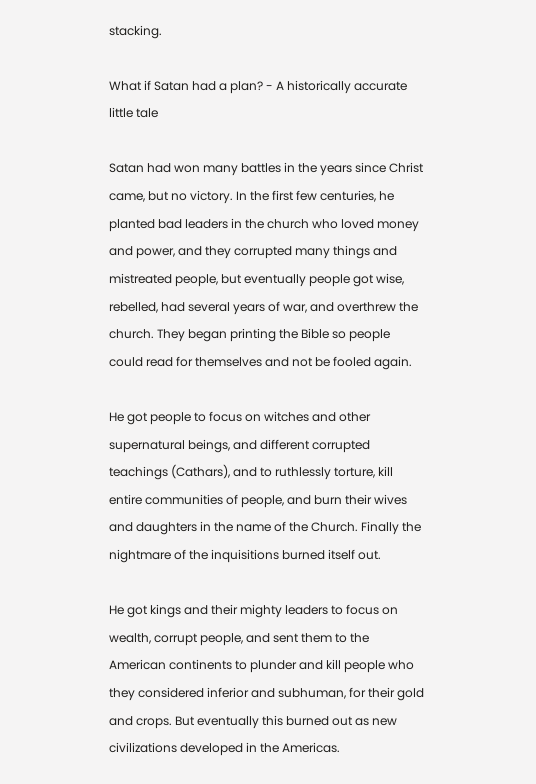stacking.

What if Satan had a plan? - A historically accurate little tale

Satan had won many battles in the years since Christ came, but no victory. In the first few centuries, he planted bad leaders in the church who loved money and power, and they corrupted many things and mistreated people, but eventually people got wise, rebelled, had several years of war, and overthrew the church. They began printing the Bible so people could read for themselves and not be fooled again.

He got people to focus on witches and other supernatural beings, and different corrupted teachings (Cathars), and to ruthlessly torture, kill entire communities of people, and burn their wives and daughters in the name of the Church. Finally the nightmare of the inquisitions burned itself out.

He got kings and their mighty leaders to focus on wealth, corrupt people, and sent them to the American continents to plunder and kill people who they considered inferior and subhuman, for their gold and crops. But eventually this burned out as new civilizations developed in the Americas.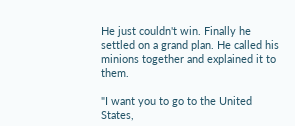He just couldn't win. Finally he settled on a grand plan. He called his minions together and explained it to them.

"I want you to go to the United States,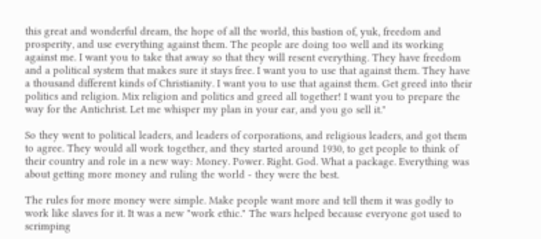this great and wonderful dream, the hope of all the world, this bastion of, yuk, freedom and prosperity, and use everything against them. The people are doing too well and its working against me. I want you to take that away so that they will resent everything. They have freedom and a political system that makes sure it stays free. I want you to use that against them. They have a thousand different kinds of Christianity. I want you to use that against them. Get greed into their politics and religion. Mix religion and politics and greed all together! I want you to prepare the way for the Antichrist. Let me whisper my plan in your ear, and you go sell it."

So they went to political leaders, and leaders of corporations, and religious leaders, and got them to agree. They would all work together, and they started around 1930, to get people to think of their country and role in a new way: Money. Power. Right. God. What a package. Everything was about getting more money and ruling the world - they were the best.

The rules for more money were simple. Make people want more and tell them it was godly to work like slaves for it. It was a new "work ethic." The wars helped because everyone got used to scrimping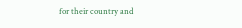for their country and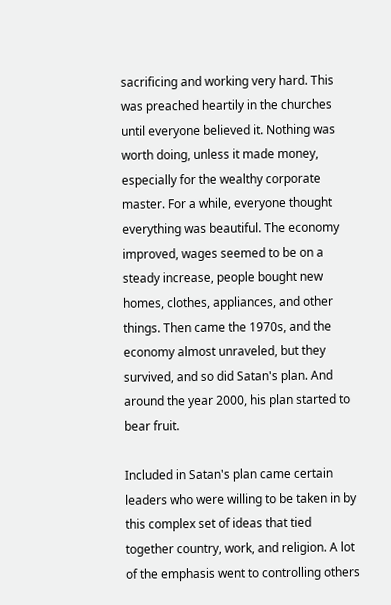sacrificing and working very hard. This was preached heartily in the churches until everyone believed it. Nothing was worth doing, unless it made money, especially for the wealthy corporate master. For a while, everyone thought everything was beautiful. The economy improved, wages seemed to be on a steady increase, people bought new homes, clothes, appliances, and other things. Then came the 1970s, and the economy almost unraveled, but they survived, and so did Satan's plan. And around the year 2000, his plan started to bear fruit.

Included in Satan's plan came certain leaders who were willing to be taken in by this complex set of ideas that tied together country, work, and religion. A lot of the emphasis went to controlling others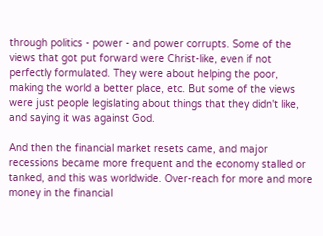through politics - power - and power corrupts. Some of the views that got put forward were Christ-like, even if not perfectly formulated. They were about helping the poor, making the world a better place, etc. But some of the views were just people legislating about things that they didn't like, and saying it was against God.

And then the financial market resets came, and major recessions became more frequent and the economy stalled or tanked, and this was worldwide. Over-reach for more and more money in the financial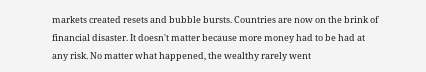markets created resets and bubble bursts. Countries are now on the brink of financial disaster. It doesn't matter because more money had to be had at any risk. No matter what happened, the wealthy rarely went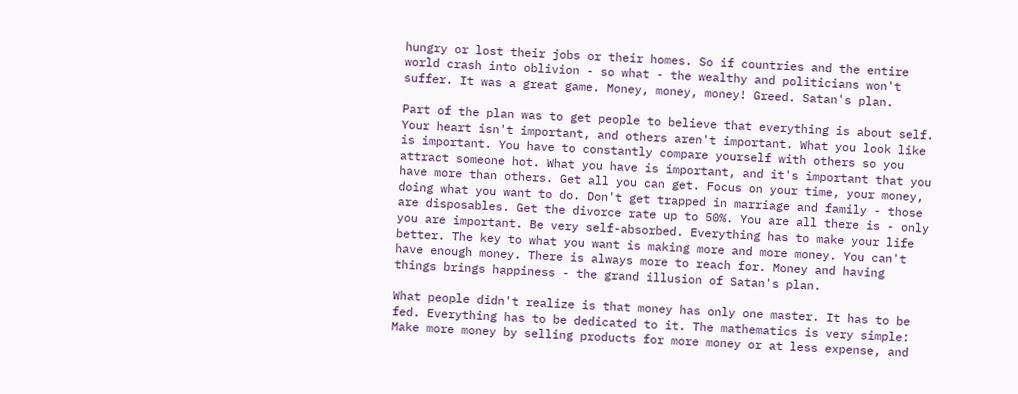hungry or lost their jobs or their homes. So if countries and the entire world crash into oblivion - so what - the wealthy and politicians won't suffer. It was a great game. Money, money, money! Greed. Satan's plan.

Part of the plan was to get people to believe that everything is about self. Your heart isn't important, and others aren't important. What you look like is important. You have to constantly compare yourself with others so you attract someone hot. What you have is important, and it's important that you have more than others. Get all you can get. Focus on your time, your money, doing what you want to do. Don't get trapped in marriage and family - those are disposables. Get the divorce rate up to 50%. You are all there is - only you are important. Be very self-absorbed. Everything has to make your life better. The key to what you want is making more and more money. You can't have enough money. There is always more to reach for. Money and having things brings happiness - the grand illusion of Satan's plan.

What people didn't realize is that money has only one master. It has to be fed. Everything has to be dedicated to it. The mathematics is very simple: Make more money by selling products for more money or at less expense, and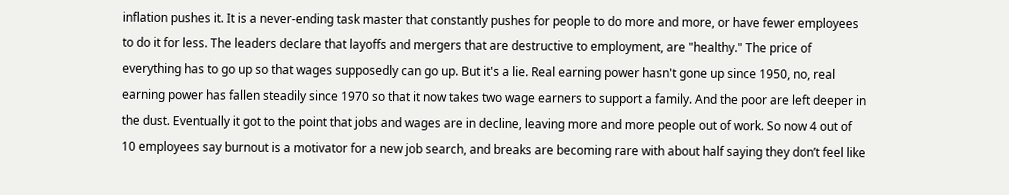inflation pushes it. It is a never-ending task master that constantly pushes for people to do more and more, or have fewer employees to do it for less. The leaders declare that layoffs and mergers that are destructive to employment, are "healthy." The price of everything has to go up so that wages supposedly can go up. But it's a lie. Real earning power hasn't gone up since 1950, no, real earning power has fallen steadily since 1970 so that it now takes two wage earners to support a family. And the poor are left deeper in the dust. Eventually it got to the point that jobs and wages are in decline, leaving more and more people out of work. So now 4 out of 10 employees say burnout is a motivator for a new job search, and breaks are becoming rare with about half saying they don’t feel like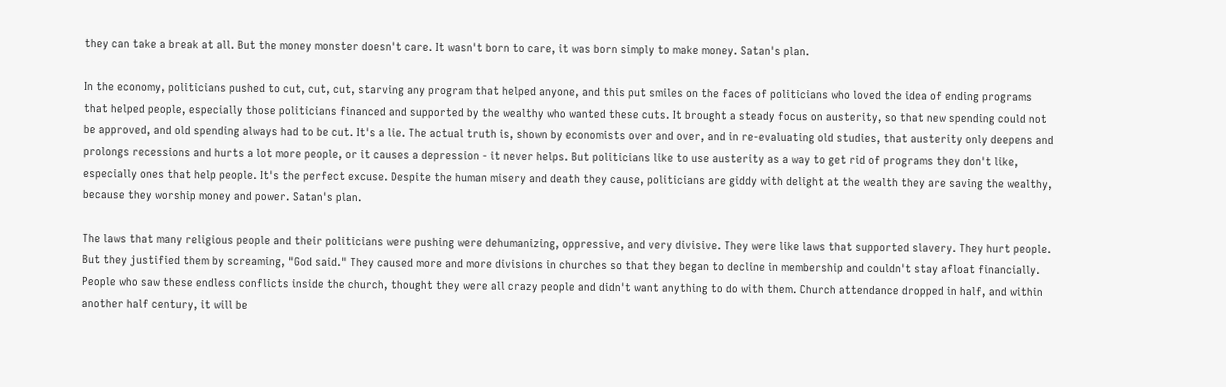they can take a break at all. But the money monster doesn't care. It wasn't born to care, it was born simply to make money. Satan's plan.

In the economy, politicians pushed to cut, cut, cut, starving any program that helped anyone, and this put smiles on the faces of politicians who loved the idea of ending programs that helped people, especially those politicians financed and supported by the wealthy who wanted these cuts. It brought a steady focus on austerity, so that new spending could not be approved, and old spending always had to be cut. It's a lie. The actual truth is, shown by economists over and over, and in re-evaluating old studies, that austerity only deepens and prolongs recessions and hurts a lot more people, or it causes a depression - it never helps. But politicians like to use austerity as a way to get rid of programs they don't like, especially ones that help people. It's the perfect excuse. Despite the human misery and death they cause, politicians are giddy with delight at the wealth they are saving the wealthy, because they worship money and power. Satan's plan.

The laws that many religious people and their politicians were pushing were dehumanizing, oppressive, and very divisive. They were like laws that supported slavery. They hurt people. But they justified them by screaming, "God said." They caused more and more divisions in churches so that they began to decline in membership and couldn't stay afloat financially. People who saw these endless conflicts inside the church, thought they were all crazy people and didn't want anything to do with them. Church attendance dropped in half, and within another half century, it will be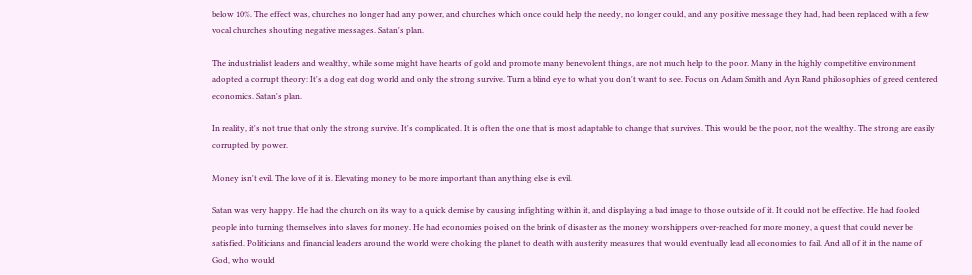below 10%. The effect was, churches no longer had any power, and churches which once could help the needy, no longer could, and any positive message they had, had been replaced with a few vocal churches shouting negative messages. Satan's plan.

The industrialist leaders and wealthy, while some might have hearts of gold and promote many benevolent things, are not much help to the poor. Many in the highly competitive environment adopted a corrupt theory: It's a dog eat dog world and only the strong survive. Turn a blind eye to what you don't want to see. Focus on Adam Smith and Ayn Rand philosophies of greed centered economics. Satan's plan.

In reality, it's not true that only the strong survive. It's complicated. It is often the one that is most adaptable to change that survives. This would be the poor, not the wealthy. The strong are easily corrupted by power.

Money isn't evil. The love of it is. Elevating money to be more important than anything else is evil.

Satan was very happy. He had the church on its way to a quick demise by causing infighting within it, and displaying a bad image to those outside of it. It could not be effective. He had fooled people into turning themselves into slaves for money. He had economies poised on the brink of disaster as the money worshippers over-reached for more money, a quest that could never be satisfied. Politicians and financial leaders around the world were choking the planet to death with austerity measures that would eventually lead all economies to fail. And all of it in the name of God, who would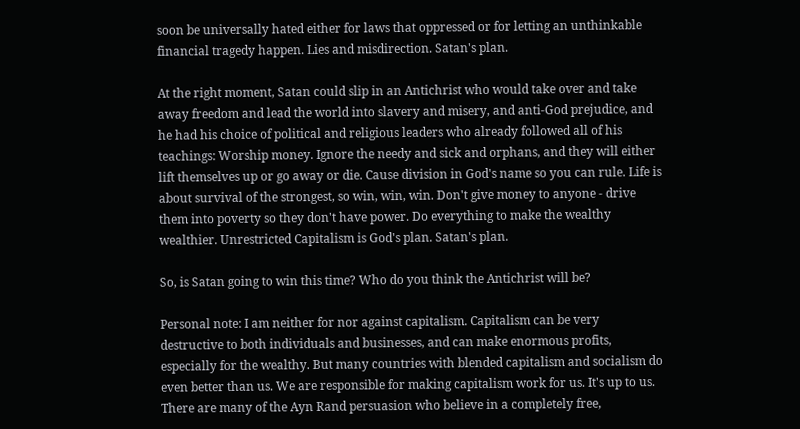soon be universally hated either for laws that oppressed or for letting an unthinkable financial tragedy happen. Lies and misdirection. Satan's plan.

At the right moment, Satan could slip in an Antichrist who would take over and take away freedom and lead the world into slavery and misery, and anti-God prejudice, and he had his choice of political and religious leaders who already followed all of his teachings: Worship money. Ignore the needy and sick and orphans, and they will either lift themselves up or go away or die. Cause division in God's name so you can rule. Life is about survival of the strongest, so win, win, win. Don't give money to anyone - drive them into poverty so they don't have power. Do everything to make the wealthy wealthier. Unrestricted Capitalism is God's plan. Satan's plan.

So, is Satan going to win this time? Who do you think the Antichrist will be?

Personal note: I am neither for nor against capitalism. Capitalism can be very destructive to both individuals and businesses, and can make enormous profits, especially for the wealthy. But many countries with blended capitalism and socialism do even better than us. We are responsible for making capitalism work for us. It's up to us. There are many of the Ayn Rand persuasion who believe in a completely free,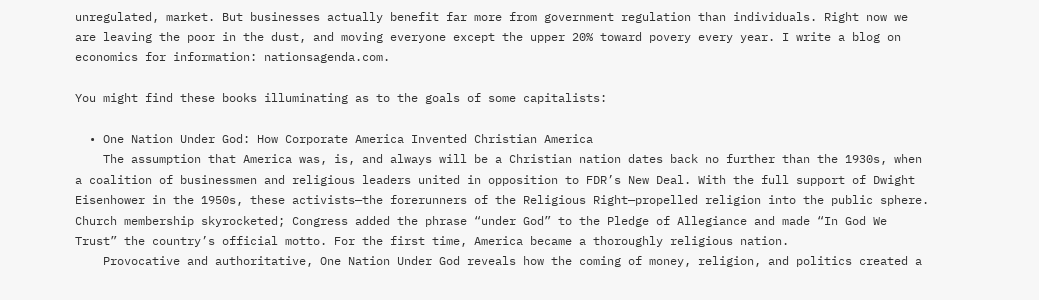unregulated, market. But businesses actually benefit far more from government regulation than individuals. Right now we are leaving the poor in the dust, and moving everyone except the upper 20% toward povery every year. I write a blog on economics for information: nationsagenda.com.

You might find these books illuminating as to the goals of some capitalists:

  • One Nation Under God: How Corporate America Invented Christian America
    The assumption that America was, is, and always will be a Christian nation dates back no further than the 1930s, when a coalition of businessmen and religious leaders united in opposition to FDR’s New Deal. With the full support of Dwight Eisenhower in the 1950s, these activists—the forerunners of the Religious Right—propelled religion into the public sphere. Church membership skyrocketed; Congress added the phrase “under God” to the Pledge of Allegiance and made “In God We Trust” the country’s official motto. For the first time, America became a thoroughly religious nation.
    Provocative and authoritative, One Nation Under God reveals how the coming of money, religion, and politics created a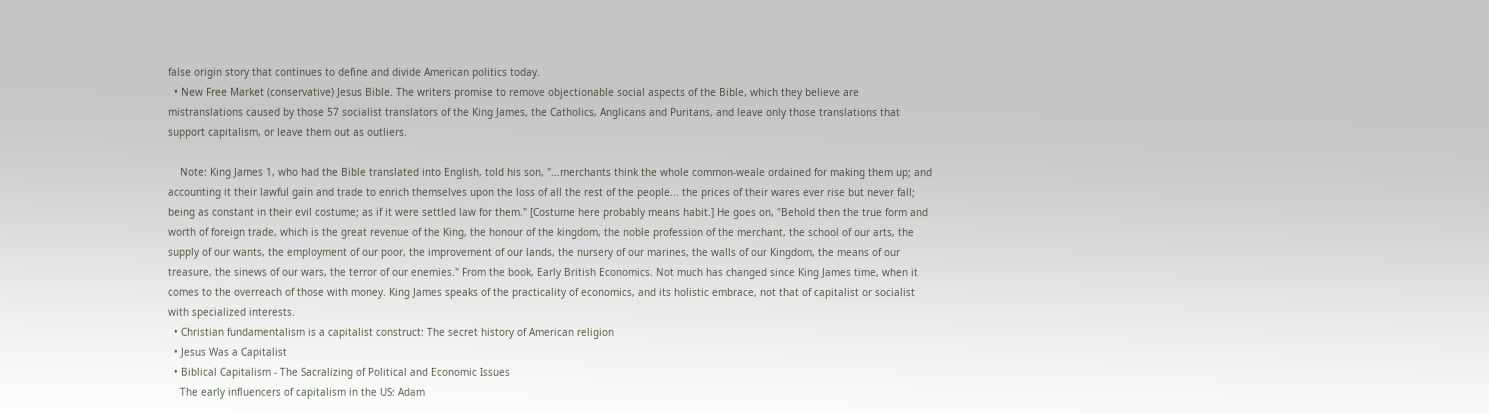false origin story that continues to define and divide American politics today.
  • New Free Market (conservative) Jesus Bible. The writers promise to remove objectionable social aspects of the Bible, which they believe are mistranslations caused by those 57 socialist translators of the King James, the Catholics, Anglicans and Puritans, and leave only those translations that support capitalism, or leave them out as outliers.

    Note: King James 1, who had the Bible translated into English, told his son, "...merchants think the whole common-weale ordained for making them up; and accounting it their lawful gain and trade to enrich themselves upon the loss of all the rest of the people... the prices of their wares ever rise but never fall; being as constant in their evil costume; as if it were settled law for them." [Costume here probably means habit.] He goes on, "Behold then the true form and worth of foreign trade, which is the great revenue of the King, the honour of the kingdom, the noble profession of the merchant, the school of our arts, the supply of our wants, the employment of our poor, the improvement of our lands, the nursery of our marines, the walls of our Kingdom, the means of our treasure, the sinews of our wars, the terror of our enemies." From the book, Early British Economics. Not much has changed since King James time, when it comes to the overreach of those with money. King James speaks of the practicality of economics, and its holistic embrace, not that of capitalist or socialist with specialized interests.
  • Christian fundamentalism is a capitalist construct: The secret history of American religion
  • Jesus Was a Capitalist
  • Biblical Capitalism - The Sacralizing of Political and Economic Issues
    The early influencers of capitalism in the US: Adam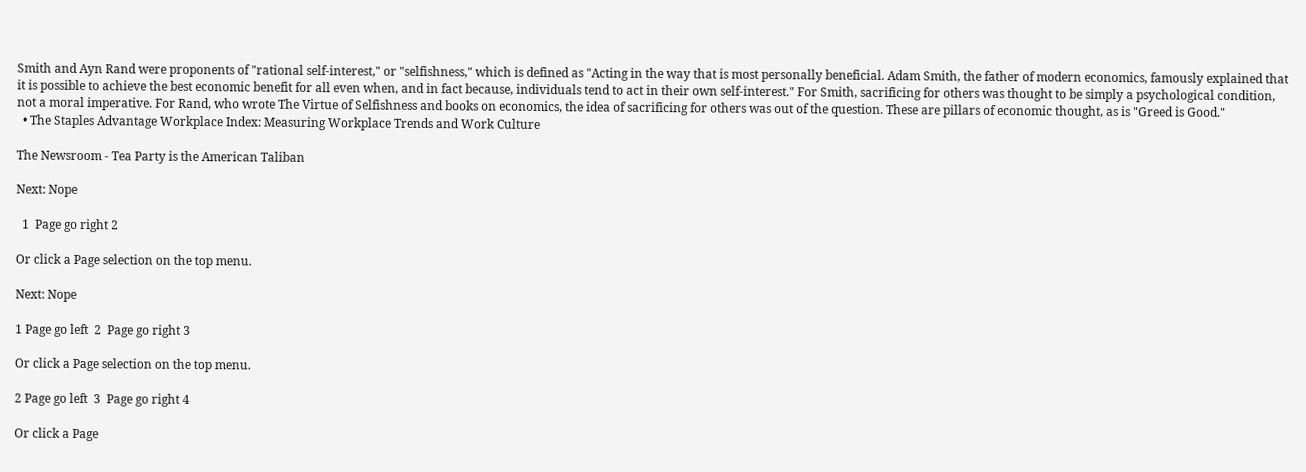Smith and Ayn Rand were proponents of "rational self-interest," or "selfishness," which is defined as "Acting in the way that is most personally beneficial. Adam Smith, the father of modern economics, famously explained that it is possible to achieve the best economic benefit for all even when, and in fact because, individuals tend to act in their own self-interest." For Smith, sacrificing for others was thought to be simply a psychological condition, not a moral imperative. For Rand, who wrote The Virtue of Selfishness and books on economics, the idea of sacrificing for others was out of the question. These are pillars of economic thought, as is "Greed is Good."
  • The Staples Advantage Workplace Index: Measuring Workplace Trends and Work Culture

The Newsroom - Tea Party is the American Taliban

Next: Nope

  1  Page go right 2

Or click a Page selection on the top menu.

Next: Nope

1 Page go left  2  Page go right 3

Or click a Page selection on the top menu.

2 Page go left  3  Page go right 4

Or click a Page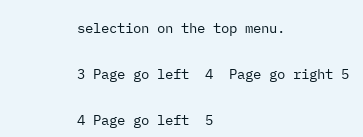selection on the top menu.


3 Page go left  4  Page go right 5


4 Page go left  5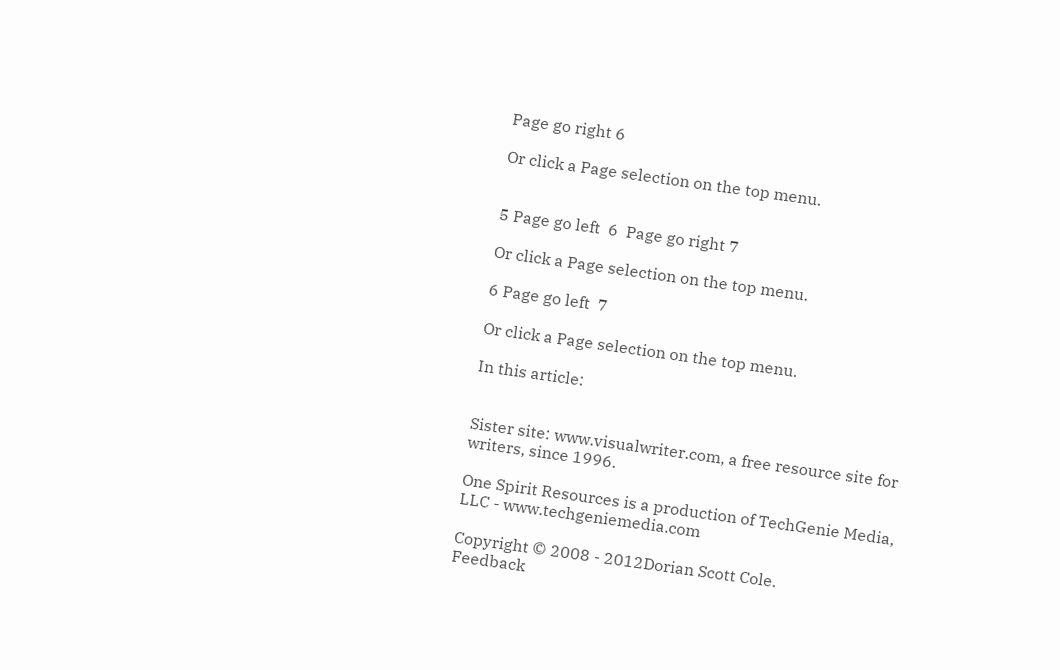Page go right 6

Or click a Page selection on the top menu.


5 Page go left  6  Page go right 7

Or click a Page selection on the top menu.

6 Page go left  7

Or click a Page selection on the top menu.

In this article:


Sister site: www.visualwriter.com, a free resource site for writers, since 1996.

One Spirit Resources is a production of TechGenie Media, LLC - www.techgeniemedia.com

Copyright © 2008 - 2012Dorian Scott Cole.
Feedback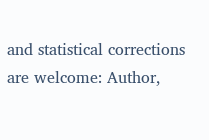and statistical corrections are welcome: Author,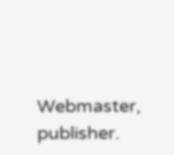Webmaster, publisher.